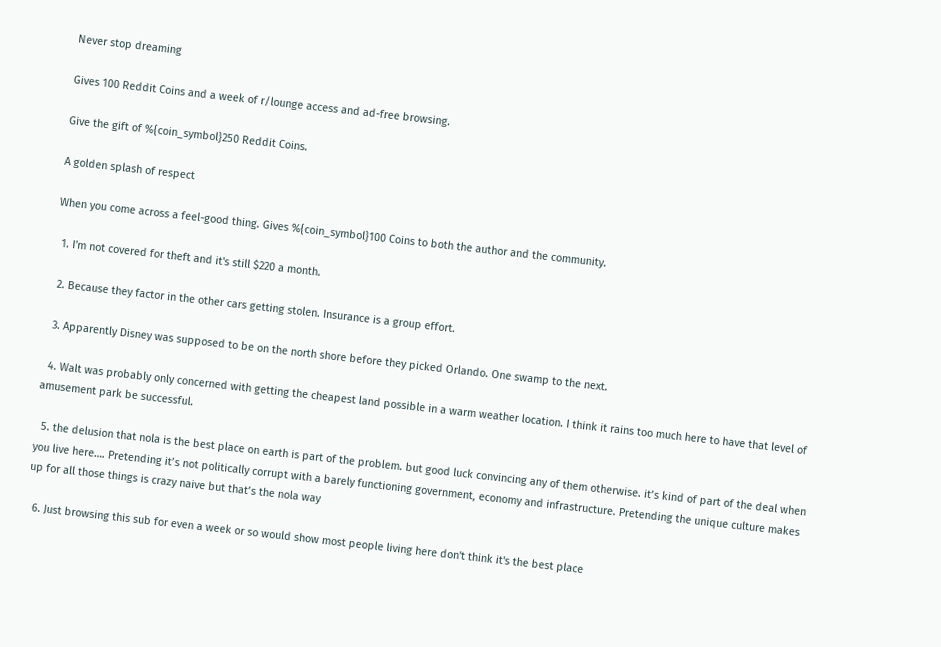Never stop dreaming

Gives 100 Reddit Coins and a week of r/lounge access and ad-free browsing.

Give the gift of %{coin_symbol}250 Reddit Coins.

A golden splash of respect

When you come across a feel-good thing. Gives %{coin_symbol}100 Coins to both the author and the community.

  1. I'm not covered for theft and it's still $220 a month.

  2. Because they factor in the other cars getting stolen. Insurance is a group effort.

  3. Apparently Disney was supposed to be on the north shore before they picked Orlando. One swamp to the next.

  4. Walt was probably only concerned with getting the cheapest land possible in a warm weather location. I think it rains too much here to have that level of amusement park be successful.

  5. the delusion that nola is the best place on earth is part of the problem. but good luck convincing any of them otherwise. it’s kind of part of the deal when you live here…. Pretending it’s not politically corrupt with a barely functioning government, economy and infrastructure. Pretending the unique culture makes up for all those things is crazy naive but that’s the nola way

  6. Just browsing this sub for even a week or so would show most people living here don't think it's the best place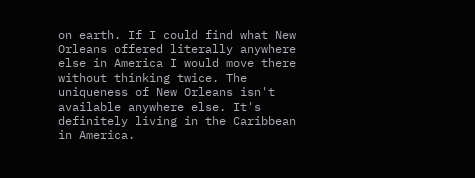on earth. If I could find what New Orleans offered literally anywhere else in America I would move there without thinking twice. The uniqueness of New Orleans isn't available anywhere else. It's definitely living in the Caribbean in America.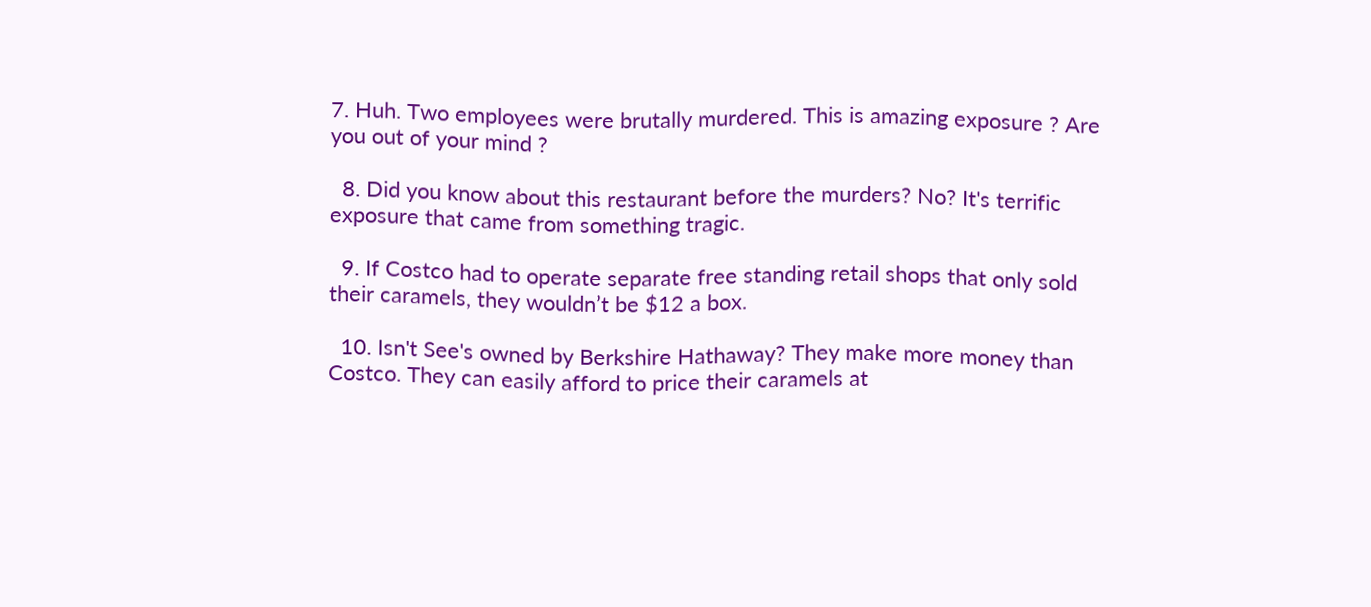7. Huh. Two employees were brutally murdered. This is amazing exposure ? Are you out of your mind ?

  8. Did you know about this restaurant before the murders? No? It's terrific exposure that came from something tragic.

  9. If Costco had to operate separate free standing retail shops that only sold their caramels, they wouldn’t be $12 a box.

  10. Isn't See's owned by Berkshire Hathaway? They make more money than Costco. They can easily afford to price their caramels at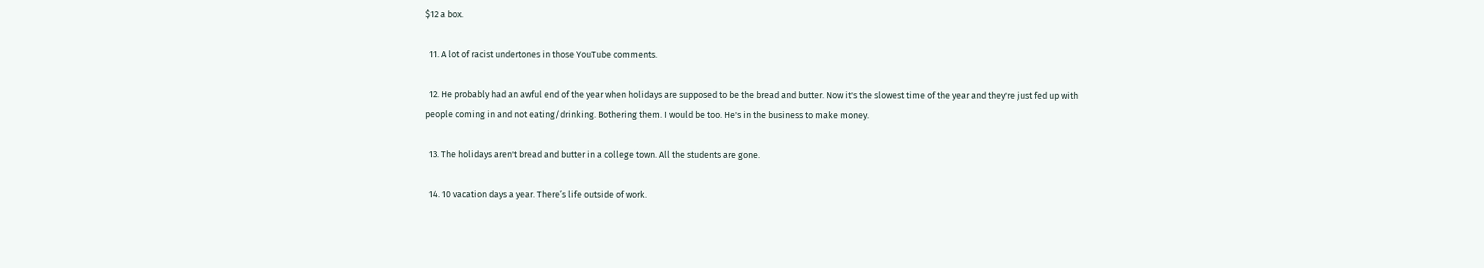$12 a box.

  11. A lot of racist undertones in those YouTube comments.

  12. He probably had an awful end of the year when holidays are supposed to be the bread and butter. Now it's the slowest time of the year and they're just fed up with people coming in and not eating/drinking. Bothering them. I would be too. He's in the business to make money.

  13. The holidays aren't bread and butter in a college town. All the students are gone.

  14. 10 vacation days a year. There’s life outside of work.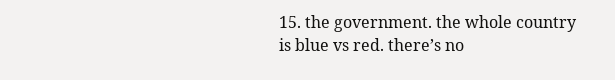15. the government. the whole country is blue vs red. there’s no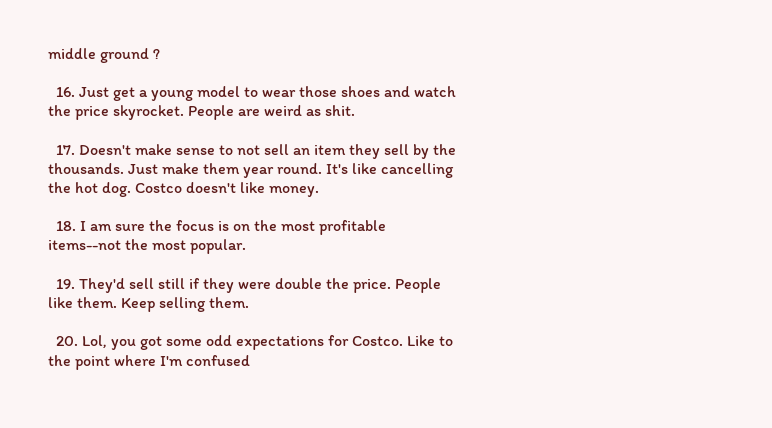middle ground ?

  16. Just get a young model to wear those shoes and watch the price skyrocket. People are weird as shit.

  17. Doesn't make sense to not sell an item they sell by the thousands. Just make them year round. It's like cancelling the hot dog. Costco doesn't like money.

  18. I am sure the focus is on the most profitable items--not the most popular.

  19. They'd sell still if they were double the price. People like them. Keep selling them.

  20. Lol, you got some odd expectations for Costco. Like to the point where I'm confused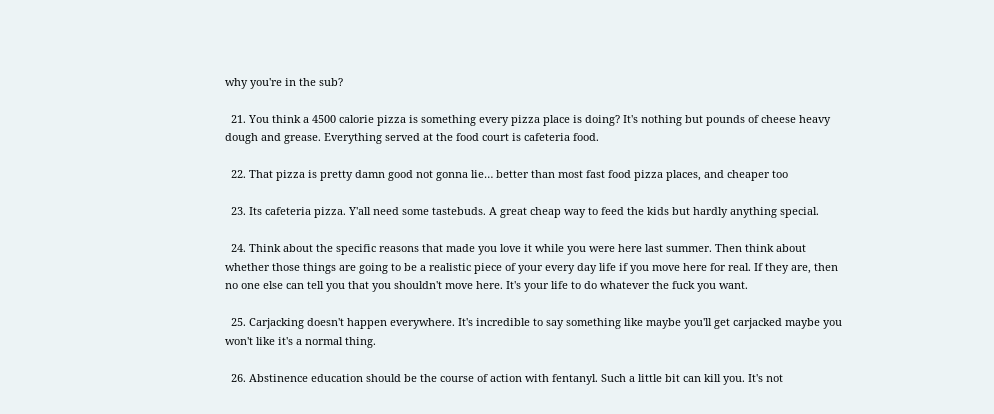why you're in the sub?

  21. You think a 4500 calorie pizza is something every pizza place is doing? It's nothing but pounds of cheese heavy dough and grease. Everything served at the food court is cafeteria food.

  22. That pizza is pretty damn good not gonna lie… better than most fast food pizza places, and cheaper too

  23. Its cafeteria pizza. Y'all need some tastebuds. A great cheap way to feed the kids but hardly anything special.

  24. Think about the specific reasons that made you love it while you were here last summer. Then think about whether those things are going to be a realistic piece of your every day life if you move here for real. If they are, then no one else can tell you that you shouldn't move here. It's your life to do whatever the fuck you want.

  25. Carjacking doesn't happen everywhere. It's incredible to say something like maybe you'll get carjacked maybe you won't like it's a normal thing.

  26. Abstinence education should be the course of action with fentanyl. Such a little bit can kill you. It's not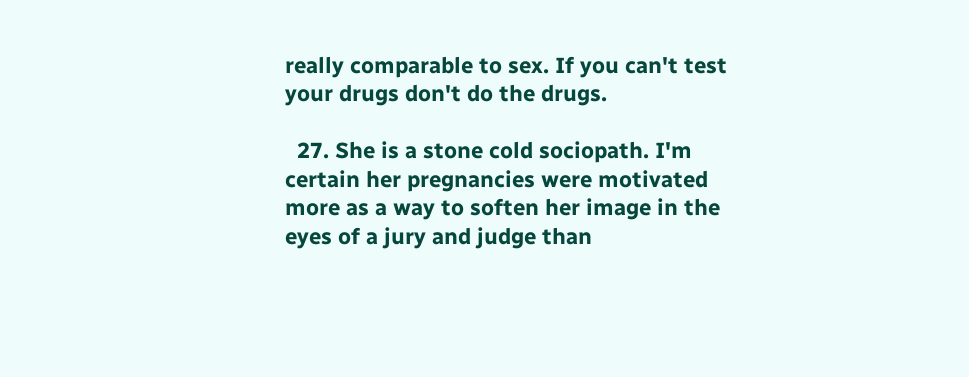really comparable to sex. If you can't test your drugs don't do the drugs.

  27. She is a stone cold sociopath. I'm certain her pregnancies were motivated more as a way to soften her image in the eyes of a jury and judge than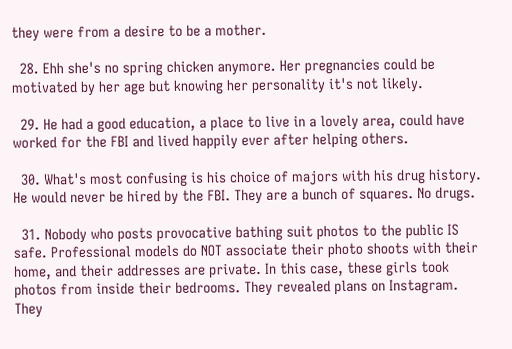they were from a desire to be a mother.

  28. Ehh she's no spring chicken anymore. Her pregnancies could be motivated by her age but knowing her personality it's not likely.

  29. He had a good education, a place to live in a lovely area, could have worked for the FBI and lived happily ever after helping others.

  30. What's most confusing is his choice of majors with his drug history. He would never be hired by the FBI. They are a bunch of squares. No drugs.

  31. Nobody who posts provocative bathing suit photos to the public IS safe. Professional models do NOT associate their photo shoots with their home, and their addresses are private. In this case, these girls took photos from inside their bedrooms. They revealed plans on Instagram. They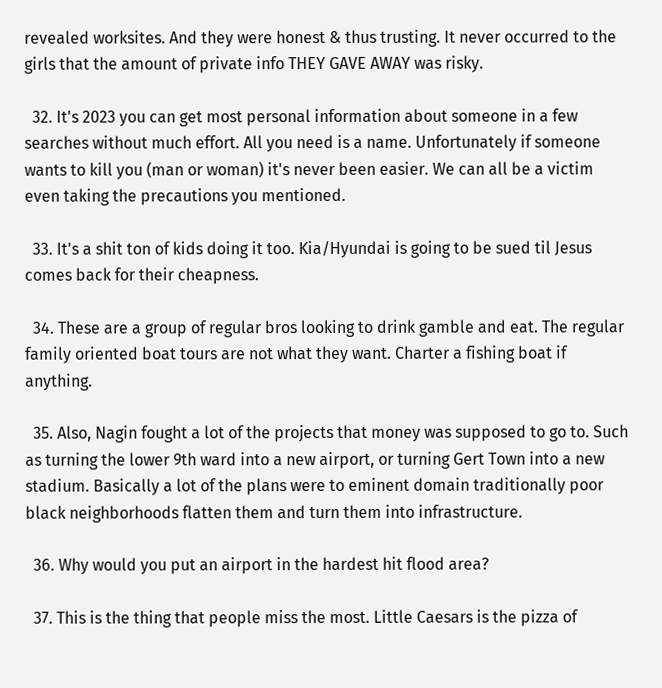revealed worksites. And they were honest & thus trusting. It never occurred to the girls that the amount of private info THEY GAVE AWAY was risky.

  32. It's 2023 you can get most personal information about someone in a few searches without much effort. All you need is a name. Unfortunately if someone wants to kill you (man or woman) it's never been easier. We can all be a victim even taking the precautions you mentioned.

  33. It's a shit ton of kids doing it too. Kia/Hyundai is going to be sued til Jesus comes back for their cheapness.

  34. These are a group of regular bros looking to drink gamble and eat. The regular family oriented boat tours are not what they want. Charter a fishing boat if anything.

  35. Also, Nagin fought a lot of the projects that money was supposed to go to. Such as turning the lower 9th ward into a new airport, or turning Gert Town into a new stadium. Basically a lot of the plans were to eminent domain traditionally poor black neighborhoods flatten them and turn them into infrastructure.

  36. Why would you put an airport in the hardest hit flood area?

  37. This is the thing that people miss the most. Little Caesars is the pizza of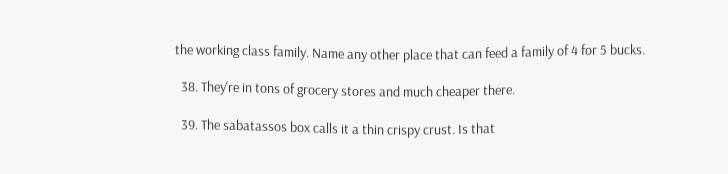the working class family. Name any other place that can feed a family of 4 for 5 bucks.

  38. They're in tons of grocery stores and much cheaper there.

  39. The sabatassos box calls it a thin crispy crust. Is that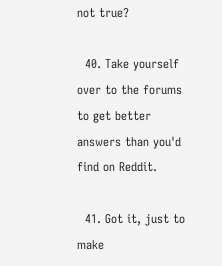not true?

  40. Take yourself over to the forums to get better answers than you'd find on Reddit.

  41. Got it, just to make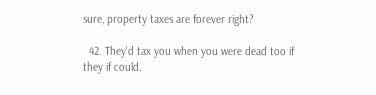sure, property taxes are forever right?

  42. They'd tax you when you were dead too if they if could.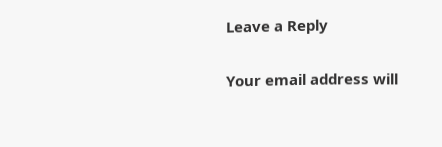Leave a Reply

Your email address will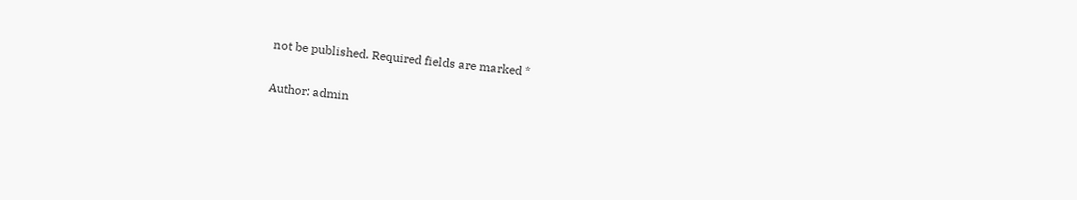not be published. Required fields are marked *

Author: admin